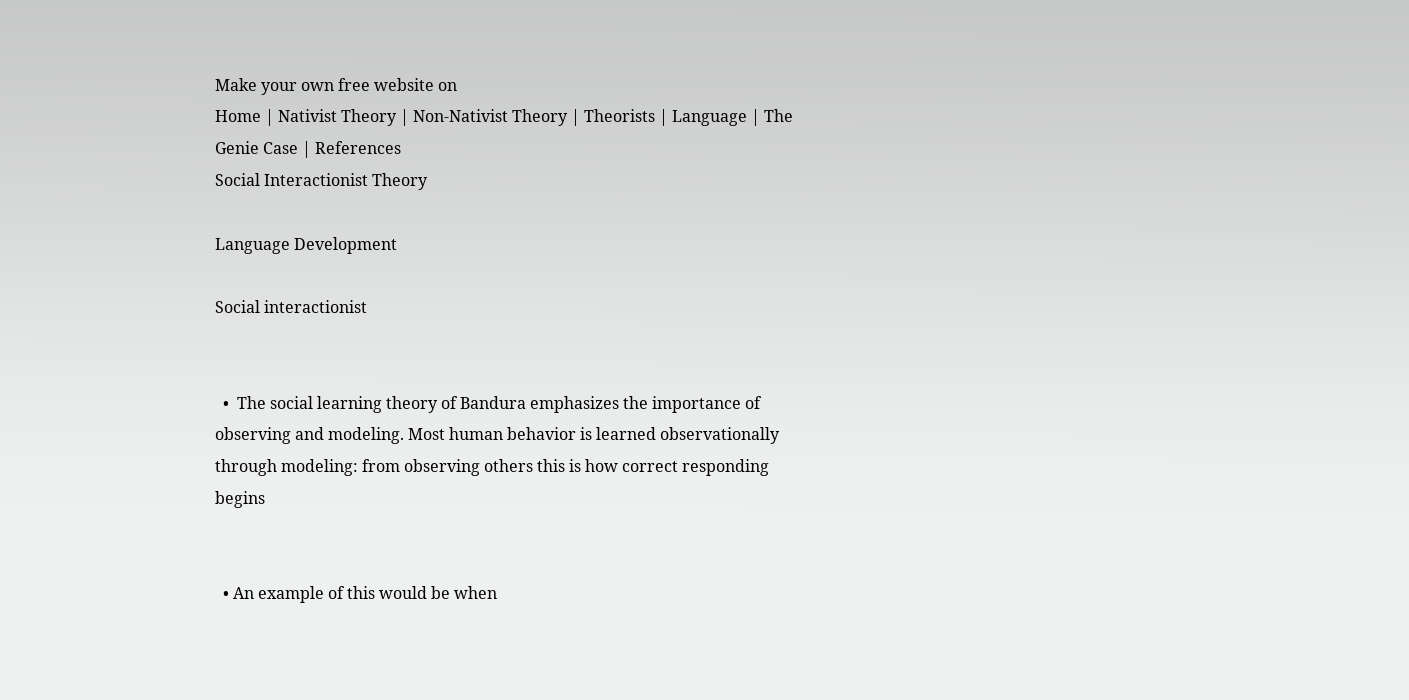Make your own free website on
Home | Nativist Theory | Non-Nativist Theory | Theorists | Language | The Genie Case | References
Social Interactionist Theory

Language Development

Social interactionist


  •  The social learning theory of Bandura emphasizes the importance of observing and modeling. Most human behavior is learned observationally through modeling: from observing others this is how correct responding begins


  • An example of this would be when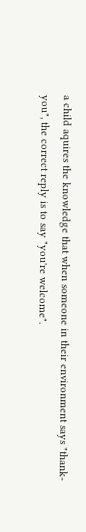a child aquires the knowledge that when someone in their environment says "thank- you", the correct reply is to say "you're welcome".